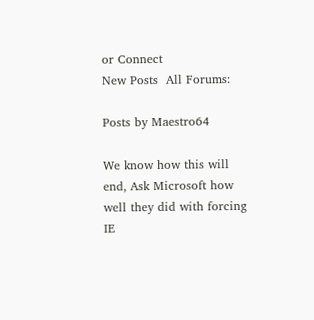or Connect
New Posts  All Forums:

Posts by Maestro64

We know how this will end, Ask Microsoft how well they did with forcing IE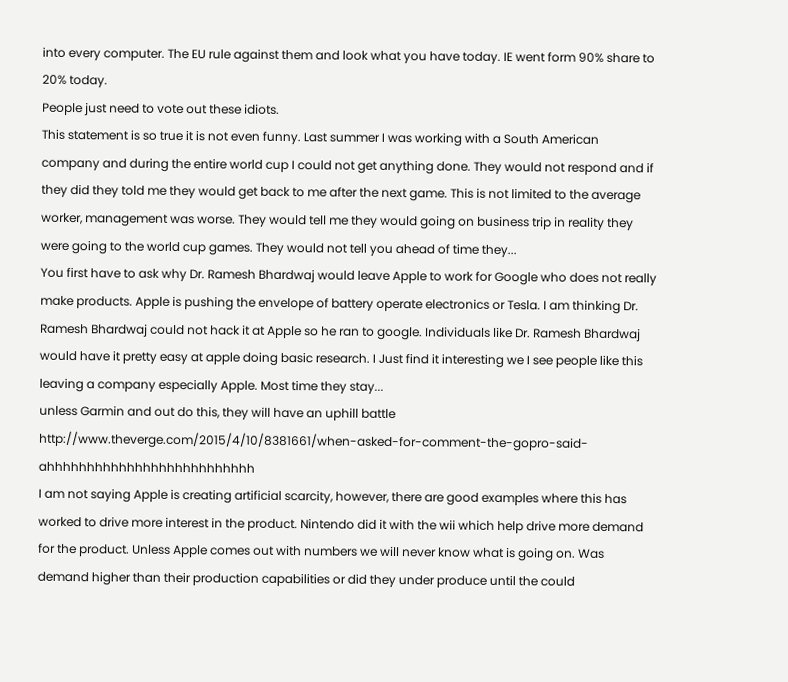into every computer. The EU rule against them and look what you have today. IE went form 90% share to 20% today.
People just need to vote out these idiots.
This statement is so true it is not even funny. Last summer I was working with a South American company and during the entire world cup I could not get anything done. They would not respond and if they did they told me they would get back to me after the next game. This is not limited to the average worker, management was worse. They would tell me they would going on business trip in reality they were going to the world cup games. They would not tell you ahead of time they...
You first have to ask why Dr. Ramesh Bhardwaj would leave Apple to work for Google who does not really make products. Apple is pushing the envelope of battery operate electronics or Tesla. I am thinking Dr. Ramesh Bhardwaj could not hack it at Apple so he ran to google. Individuals like Dr. Ramesh Bhardwaj would have it pretty easy at apple doing basic research. I Just find it interesting we I see people like this leaving a company especially Apple. Most time they stay...
unless Garmin and out do this, they will have an uphill battle http://www.theverge.com/2015/4/10/8381661/when-asked-for-comment-the-gopro-said-ahhhhhhhhhhhhhhhhhhhhhhhhhh
I am not saying Apple is creating artificial scarcity, however, there are good examples where this has worked to drive more interest in the product. Nintendo did it with the wii which help drive more demand for the product. Unless Apple comes out with numbers we will never know what is going on. Was demand higher than their production capabilities or did they under produce until the could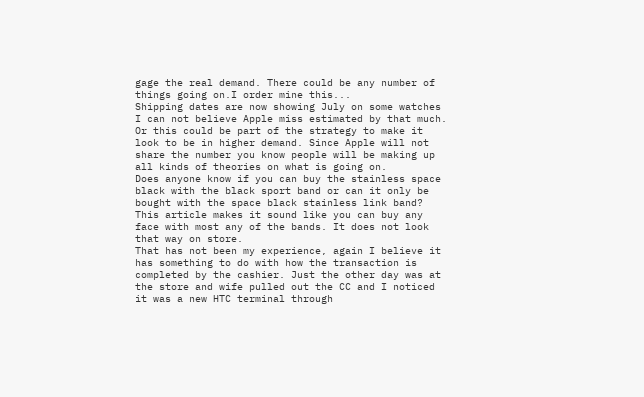gage the real demand. There could be any number of things going on.I order mine this...
Shipping dates are now showing July on some watches I can not believe Apple miss estimated by that much. Or this could be part of the strategy to make it look to be in higher demand. Since Apple will not share the number you know people will be making up all kinds of theories on what is going on.
Does anyone know if you can buy the stainless space black with the black sport band or can it only be bought with the space black stainless link band? This article makes it sound like you can buy any face with most any of the bands. It does not look that way on store.
That has not been my experience, again I believe it has something to do with how the transaction is completed by the cashier. Just the other day was at the store and wife pulled out the CC and I noticed it was a new HTC terminal through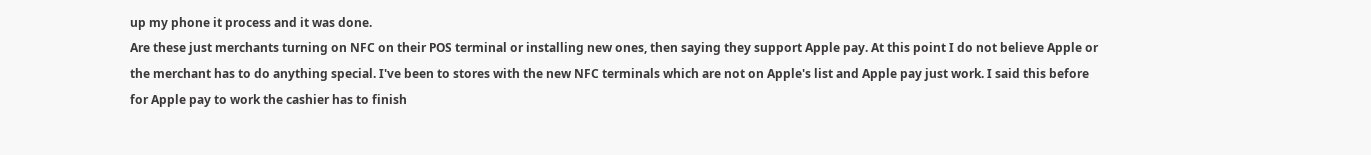up my phone it process and it was done.
Are these just merchants turning on NFC on their POS terminal or installing new ones, then saying they support Apple pay. At this point I do not believe Apple or the merchant has to do anything special. I've been to stores with the new NFC terminals which are not on Apple's list and Apple pay just work. I said this before for Apple pay to work the cashier has to finish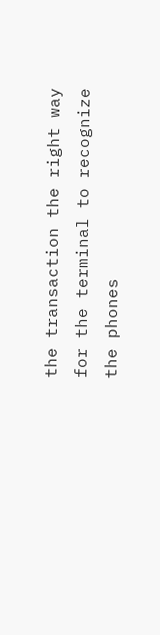the transaction the right way for the terminal to recognize the phones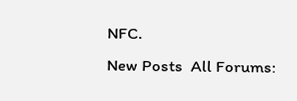NFC.
New Posts  All Forums: